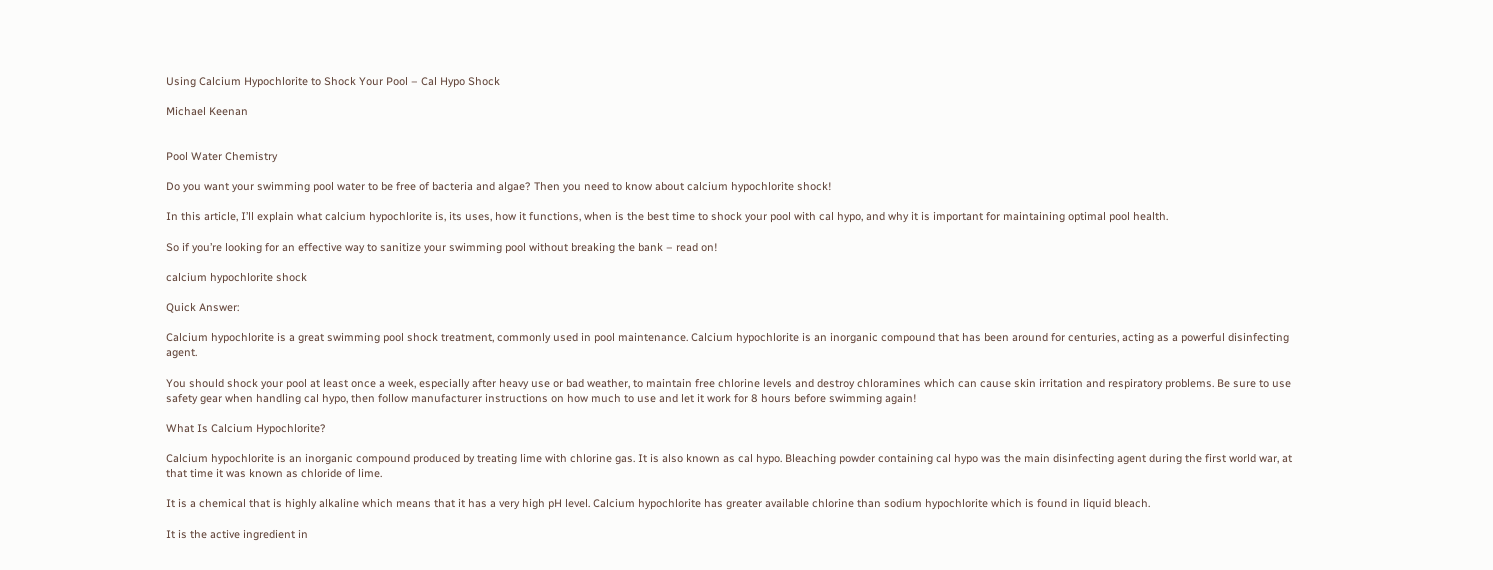Using Calcium Hypochlorite to Shock Your Pool – Cal Hypo Shock

Michael Keenan


Pool Water Chemistry

Do you want your swimming pool water to be free of bacteria and algae? Then you need to know about calcium hypochlorite shock!

In this article, I’ll explain what calcium hypochlorite is, its uses, how it functions, when is the best time to shock your pool with cal hypo, and why it is important for maintaining optimal pool health.

So if you’re looking for an effective way to sanitize your swimming pool without breaking the bank – read on!

calcium hypochlorite shock

Quick Answer:

Calcium hypochlorite is a great swimming pool shock treatment, commonly used in pool maintenance. Calcium hypochlorite is an inorganic compound that has been around for centuries, acting as a powerful disinfecting agent.

You should shock your pool at least once a week, especially after heavy use or bad weather, to maintain free chlorine levels and destroy chloramines which can cause skin irritation and respiratory problems. Be sure to use safety gear when handling cal hypo, then follow manufacturer instructions on how much to use and let it work for 8 hours before swimming again!

What Is Calcium Hypochlorite?

Calcium hypochlorite is an inorganic compound produced by treating lime with chlorine gas. It is also known as cal hypo. Bleaching powder containing cal hypo was the main disinfecting agent during the first world war, at that time it was known as chloride of lime.

It is a chemical that is highly alkaline which means that it has a very high pH level. Calcium hypochlorite has greater available chlorine than sodium hypochlorite which is found in liquid bleach.

It is the active ingredient in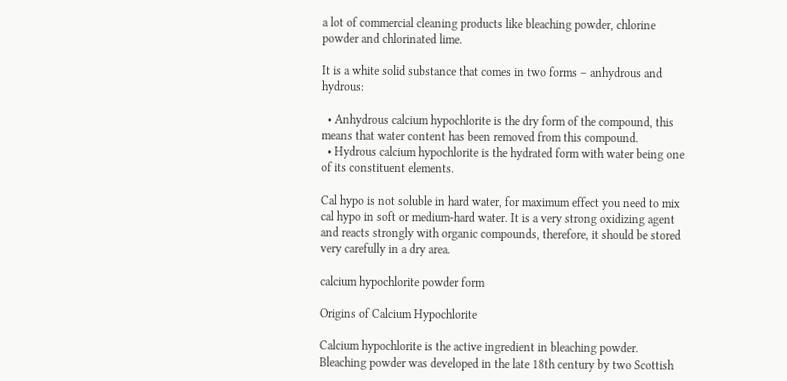a lot of commercial cleaning products like bleaching powder, chlorine powder and chlorinated lime.

It is a white solid substance that comes in two forms – anhydrous and hydrous:

  • Anhydrous calcium hypochlorite is the dry form of the compound, this means that water content has been removed from this compound.
  • Hydrous calcium hypochlorite is the hydrated form with water being one of its constituent elements.

Cal hypo is not soluble in hard water, for maximum effect you need to mix cal hypo in soft or medium-hard water. It is a very strong oxidizing agent and reacts strongly with organic compounds, therefore, it should be stored very carefully in a dry area.

calcium hypochlorite powder form

Origins of Calcium Hypochlorite

Calcium hypochlorite is the active ingredient in bleaching powder. Bleaching powder was developed in the late 18th century by two Scottish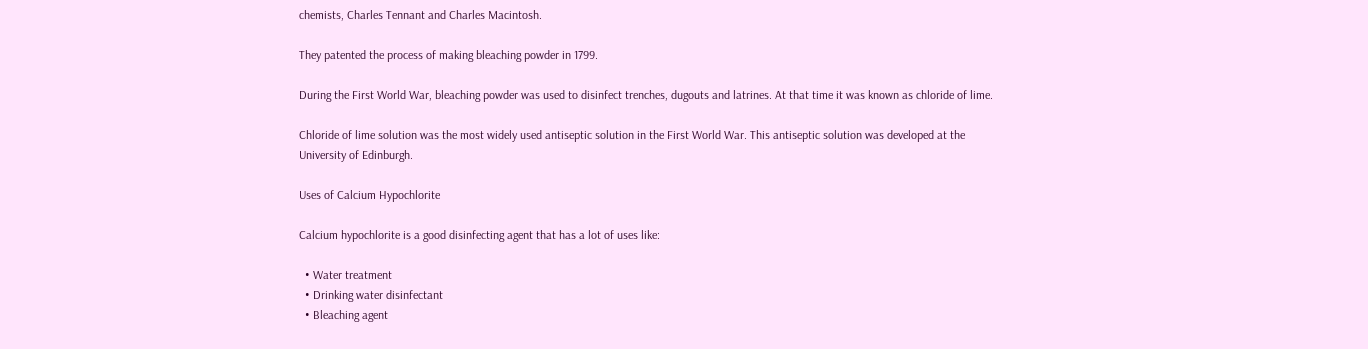chemists, Charles Tennant and Charles Macintosh.

They patented the process of making bleaching powder in 1799.

During the First World War, bleaching powder was used to disinfect trenches, dugouts and latrines. At that time it was known as chloride of lime.

Chloride of lime solution was the most widely used antiseptic solution in the First World War. This antiseptic solution was developed at the University of Edinburgh.

Uses of Calcium Hypochlorite

Calcium hypochlorite is a good disinfecting agent that has a lot of uses like:

  • Water treatment
  • Drinking water disinfectant
  • Bleaching agent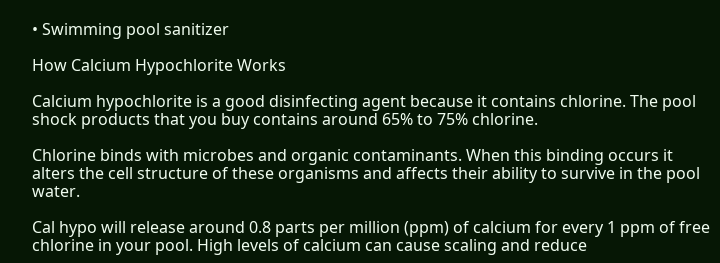• Swimming pool sanitizer

How Calcium Hypochlorite Works

Calcium hypochlorite is a good disinfecting agent because it contains chlorine. The pool shock products that you buy contains around 65% to 75% chlorine.

Chlorine binds with microbes and organic contaminants. When this binding occurs it alters the cell structure of these organisms and affects their ability to survive in the pool water.

Cal hypo will release around 0.8 parts per million (ppm) of calcium for every 1 ppm of free chlorine in your pool. High levels of calcium can cause scaling and reduce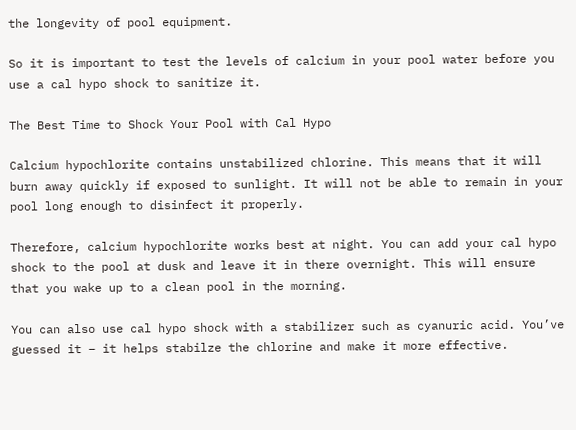the longevity of pool equipment.

So it is important to test the levels of calcium in your pool water before you use a cal hypo shock to sanitize it.

The Best Time to Shock Your Pool with Cal Hypo

Calcium hypochlorite contains unstabilized chlorine. This means that it will burn away quickly if exposed to sunlight. It will not be able to remain in your pool long enough to disinfect it properly.

Therefore, calcium hypochlorite works best at night. You can add your cal hypo shock to the pool at dusk and leave it in there overnight. This will ensure that you wake up to a clean pool in the morning.

You can also use cal hypo shock with a stabilizer such as cyanuric acid. You’ve guessed it – it helps stabilze the chlorine and make it more effective.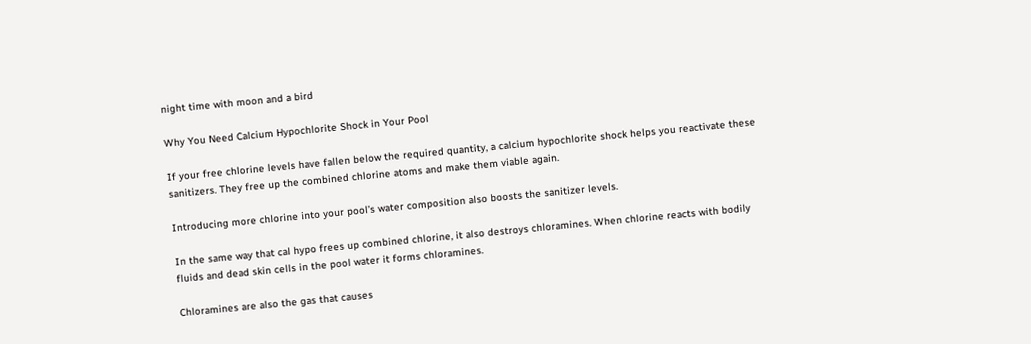night time with moon and a bird

Why You Need Calcium Hypochlorite Shock in Your Pool

If your free chlorine levels have fallen below the required quantity, a calcium hypochlorite shock helps you reactivate these sanitizers. They free up the combined chlorine atoms and make them viable again.

Introducing more chlorine into your pool’s water composition also boosts the sanitizer levels.

In the same way that cal hypo frees up combined chlorine, it also destroys chloramines. When chlorine reacts with bodily fluids and dead skin cells in the pool water it forms chloramines.

Chloramines are also the gas that causes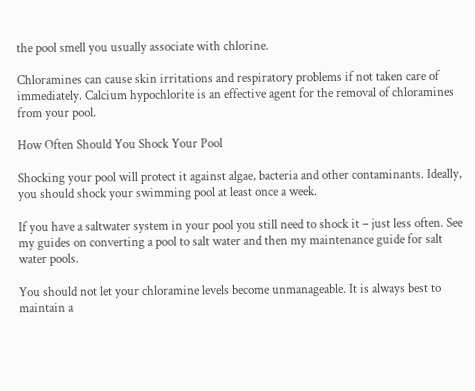the pool smell you usually associate with chlorine.

Chloramines can cause skin irritations and respiratory problems if not taken care of immediately. Calcium hypochlorite is an effective agent for the removal of chloramines from your pool.

How Often Should You Shock Your Pool

Shocking your pool will protect it against algae, bacteria and other contaminants. Ideally, you should shock your swimming pool at least once a week.

If you have a saltwater system in your pool you still need to shock it – just less often. See my guides on converting a pool to salt water and then my maintenance guide for salt water pools.

You should not let your chloramine levels become unmanageable. It is always best to maintain a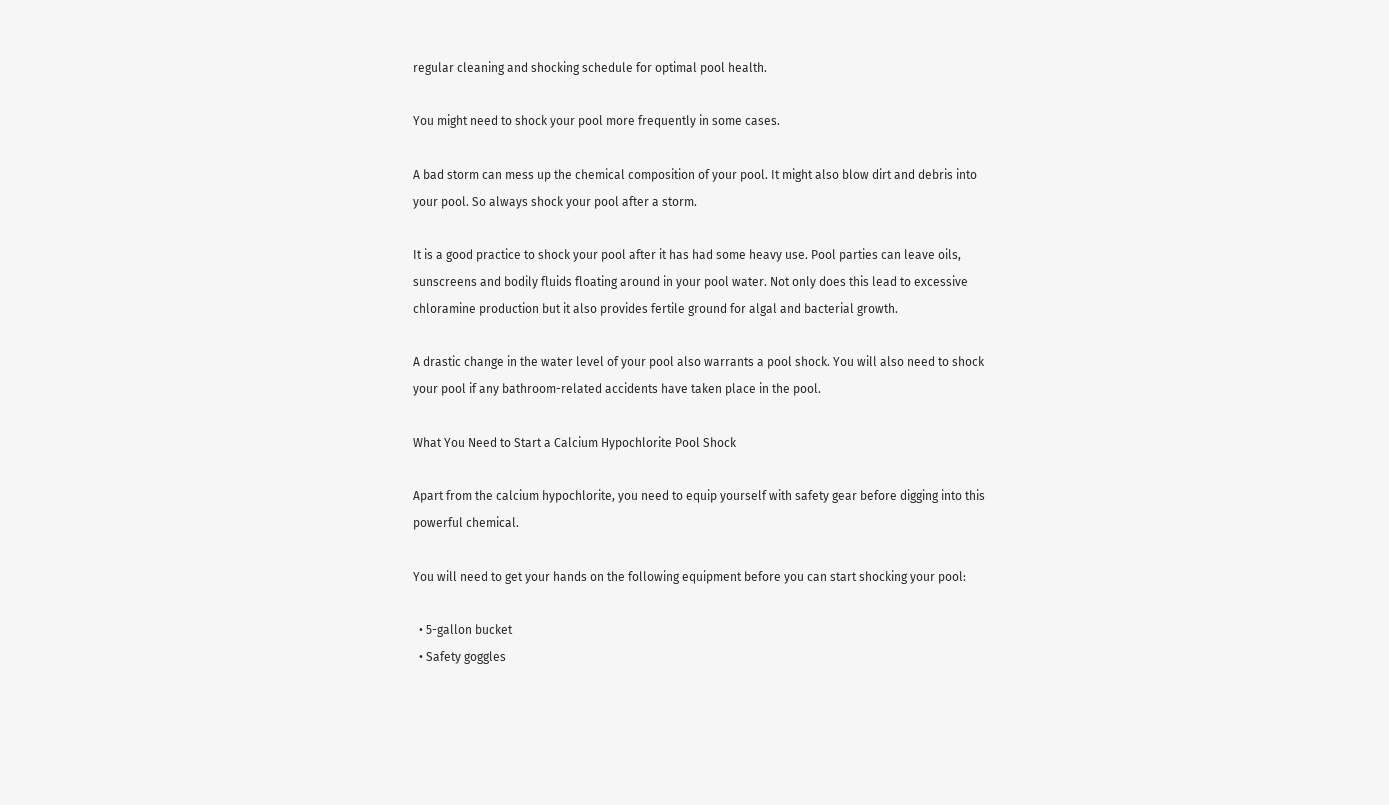regular cleaning and shocking schedule for optimal pool health.

You might need to shock your pool more frequently in some cases.

A bad storm can mess up the chemical composition of your pool. It might also blow dirt and debris into your pool. So always shock your pool after a storm.

It is a good practice to shock your pool after it has had some heavy use. Pool parties can leave oils, sunscreens and bodily fluids floating around in your pool water. Not only does this lead to excessive chloramine production but it also provides fertile ground for algal and bacterial growth.

A drastic change in the water level of your pool also warrants a pool shock. You will also need to shock your pool if any bathroom-related accidents have taken place in the pool.

What You Need to Start a Calcium Hypochlorite Pool Shock

Apart from the calcium hypochlorite, you need to equip yourself with safety gear before digging into this powerful chemical.

You will need to get your hands on the following equipment before you can start shocking your pool:

  • 5-gallon bucket
  • Safety goggles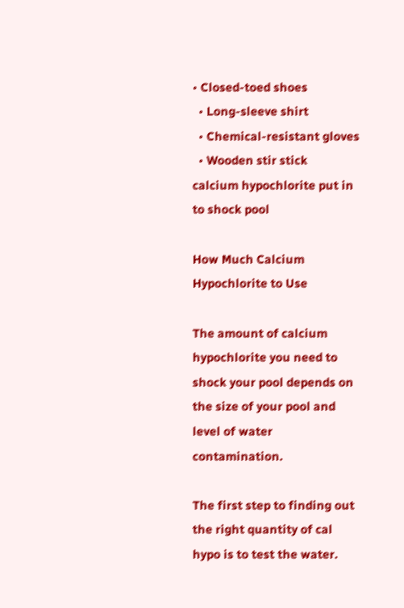• Closed-toed shoes
  • Long-sleeve shirt
  • Chemical-resistant gloves
  • Wooden stir stick
calcium hypochlorite put in to shock pool

How Much Calcium Hypochlorite to Use

The amount of calcium hypochlorite you need to shock your pool depends on the size of your pool and level of water contamination.

The first step to finding out the right quantity of cal hypo is to test the water.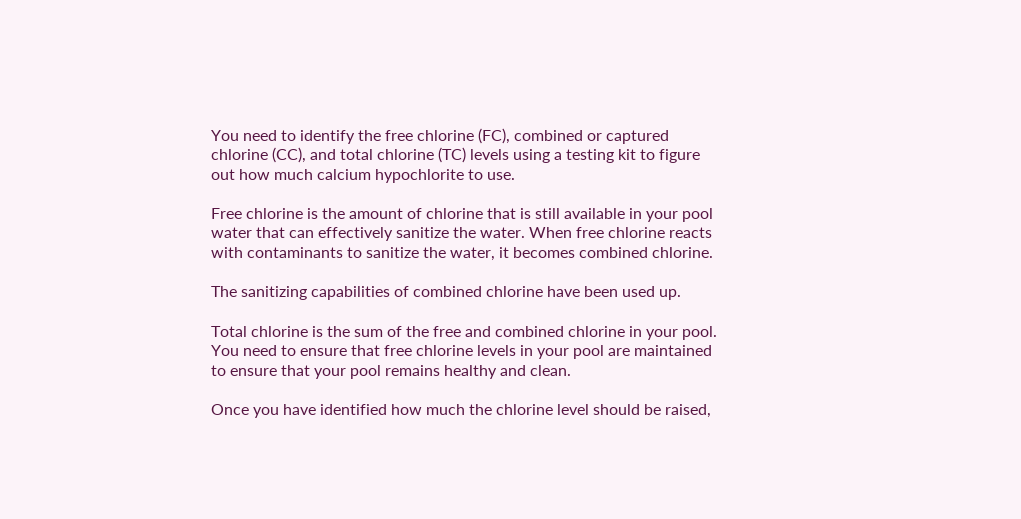You need to identify the free chlorine (FC), combined or captured chlorine (CC), and total chlorine (TC) levels using a testing kit to figure out how much calcium hypochlorite to use.

Free chlorine is the amount of chlorine that is still available in your pool water that can effectively sanitize the water. When free chlorine reacts with contaminants to sanitize the water, it becomes combined chlorine.

The sanitizing capabilities of combined chlorine have been used up.

Total chlorine is the sum of the free and combined chlorine in your pool. You need to ensure that free chlorine levels in your pool are maintained to ensure that your pool remains healthy and clean.

Once you have identified how much the chlorine level should be raised,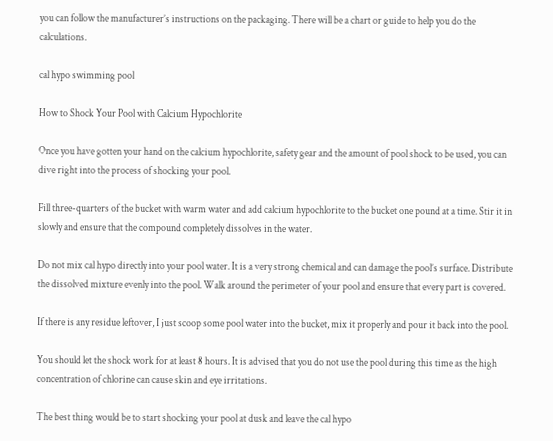you can follow the manufacturer’s instructions on the packaging. There will be a chart or guide to help you do the calculations.

cal hypo swimming pool

How to Shock Your Pool with Calcium Hypochlorite

Once you have gotten your hand on the calcium hypochlorite, safety gear and the amount of pool shock to be used, you can dive right into the process of shocking your pool.

Fill three-quarters of the bucket with warm water and add calcium hypochlorite to the bucket one pound at a time. Stir it in slowly and ensure that the compound completely dissolves in the water.

Do not mix cal hypo directly into your pool water. It is a very strong chemical and can damage the pool’s surface. Distribute the dissolved mixture evenly into the pool. Walk around the perimeter of your pool and ensure that every part is covered.

If there is any residue leftover, I just scoop some pool water into the bucket, mix it properly and pour it back into the pool.

You should let the shock work for at least 8 hours. It is advised that you do not use the pool during this time as the high concentration of chlorine can cause skin and eye irritations.

The best thing would be to start shocking your pool at dusk and leave the cal hypo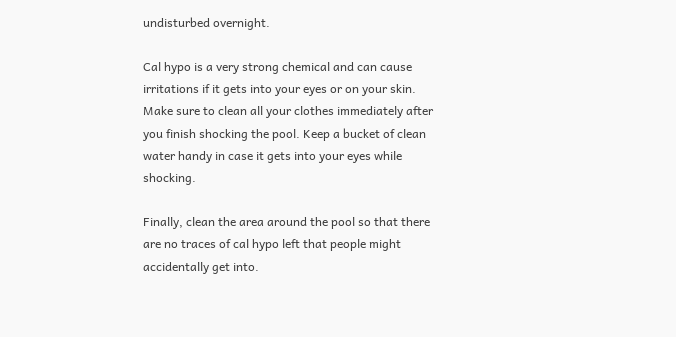undisturbed overnight.

Cal hypo is a very strong chemical and can cause irritations if it gets into your eyes or on your skin. Make sure to clean all your clothes immediately after you finish shocking the pool. Keep a bucket of clean water handy in case it gets into your eyes while shocking.

Finally, clean the area around the pool so that there are no traces of cal hypo left that people might accidentally get into.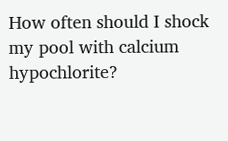How often should I shock my pool with calcium hypochlorite?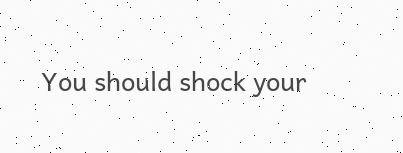You should shock your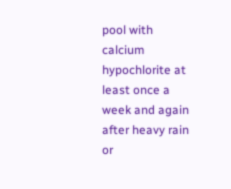pool with calcium hypochlorite at least once a week and again after heavy rain or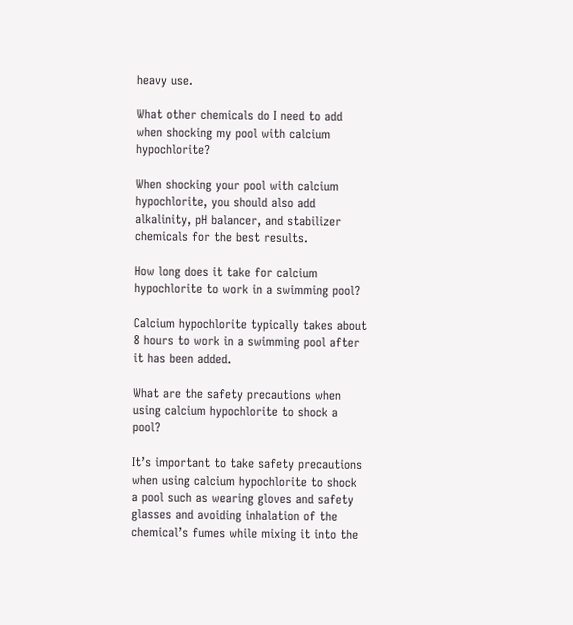heavy use.

What other chemicals do I need to add when shocking my pool with calcium hypochlorite?

When shocking your pool with calcium hypochlorite, you should also add alkalinity, pH balancer, and stabilizer chemicals for the best results.

How long does it take for calcium hypochlorite to work in a swimming pool?

Calcium hypochlorite typically takes about 8 hours to work in a swimming pool after it has been added.

What are the safety precautions when using calcium hypochlorite to shock a pool?

It’s important to take safety precautions when using calcium hypochlorite to shock a pool such as wearing gloves and safety glasses and avoiding inhalation of the chemical’s fumes while mixing it into the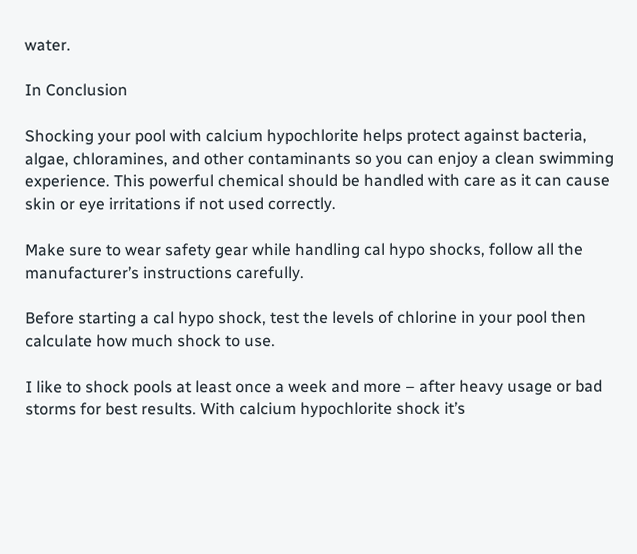water.

In Conclusion

Shocking your pool with calcium hypochlorite helps protect against bacteria, algae, chloramines, and other contaminants so you can enjoy a clean swimming experience. This powerful chemical should be handled with care as it can cause skin or eye irritations if not used correctly.

Make sure to wear safety gear while handling cal hypo shocks, follow all the manufacturer’s instructions carefully.

Before starting a cal hypo shock, test the levels of chlorine in your pool then calculate how much shock to use.

I like to shock pools at least once a week and more – after heavy usage or bad storms for best results. With calcium hypochlorite shock it’s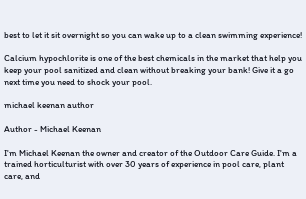best to let it sit overnight so you can wake up to a clean swimming experience!

Calcium hypochlorite is one of the best chemicals in the market that help you keep your pool sanitized and clean without breaking your bank! Give it a go next time you need to shock your pool.

michael keenan author

Author - Michael Keenan

I'm Michael Keenan the owner and creator of the Outdoor Care Guide. I'm a trained horticulturist with over 30 years of experience in pool care, plant care, and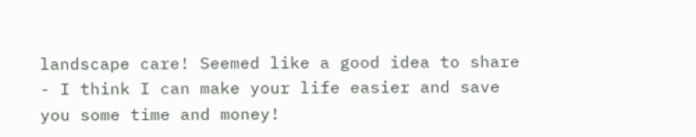landscape care! Seemed like a good idea to share - I think I can make your life easier and save you some time and money!